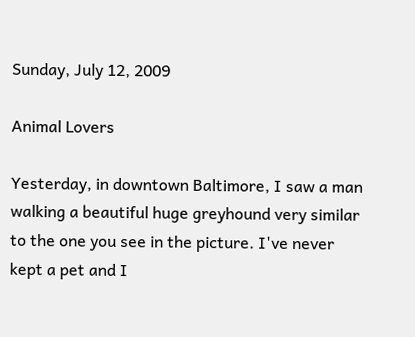Sunday, July 12, 2009

Animal Lovers

Yesterday, in downtown Baltimore, I saw a man walking a beautiful huge greyhound very similar to the one you see in the picture. I've never kept a pet and I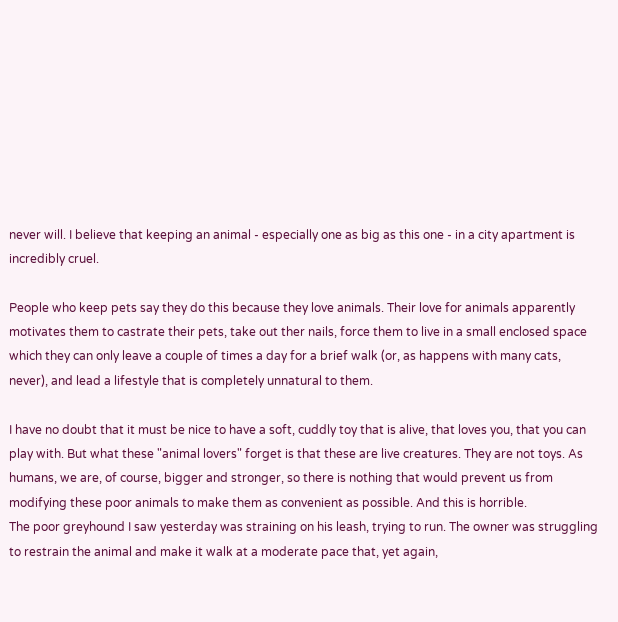never will. I believe that keeping an animal - especially one as big as this one - in a city apartment is incredibly cruel.

People who keep pets say they do this because they love animals. Their love for animals apparently motivates them to castrate their pets, take out ther nails, force them to live in a small enclosed space which they can only leave a couple of times a day for a brief walk (or, as happens with many cats, never), and lead a lifestyle that is completely unnatural to them.

I have no doubt that it must be nice to have a soft, cuddly toy that is alive, that loves you, that you can play with. But what these "animal lovers" forget is that these are live creatures. They are not toys. As humans, we are, of course, bigger and stronger, so there is nothing that would prevent us from modifying these poor animals to make them as convenient as possible. And this is horrible.
The poor greyhound I saw yesterday was straining on his leash, trying to run. The owner was struggling to restrain the animal and make it walk at a moderate pace that, yet again,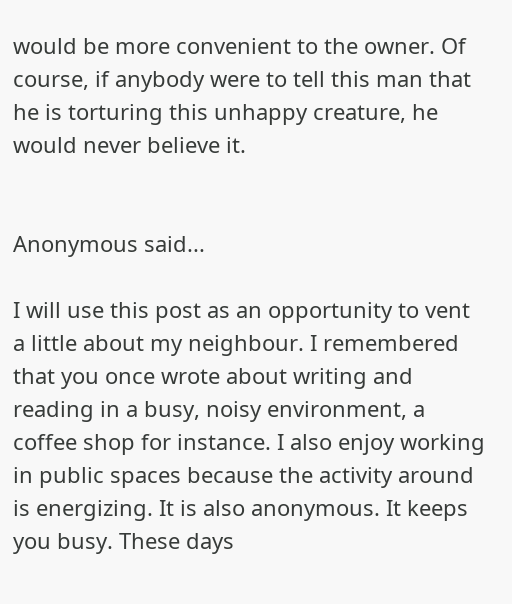would be more convenient to the owner. Of course, if anybody were to tell this man that he is torturing this unhappy creature, he would never believe it.


Anonymous said...

I will use this post as an opportunity to vent a little about my neighbour. I remembered that you once wrote about writing and reading in a busy, noisy environment, a coffee shop for instance. I also enjoy working in public spaces because the activity around is energizing. It is also anonymous. It keeps you busy. These days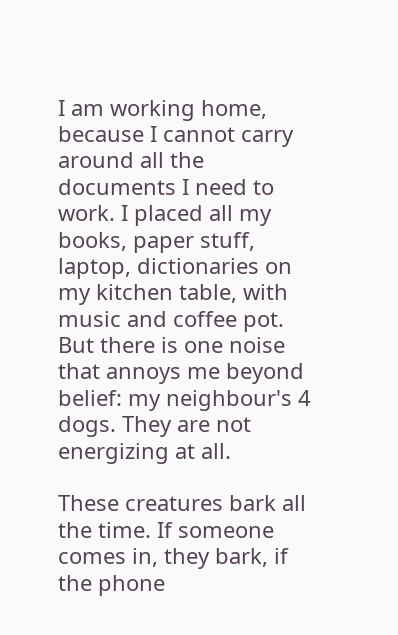I am working home, because I cannot carry around all the documents I need to work. I placed all my books, paper stuff, laptop, dictionaries on my kitchen table, with music and coffee pot. But there is one noise that annoys me beyond belief: my neighbour's 4 dogs. They are not energizing at all.

These creatures bark all the time. If someone comes in, they bark, if the phone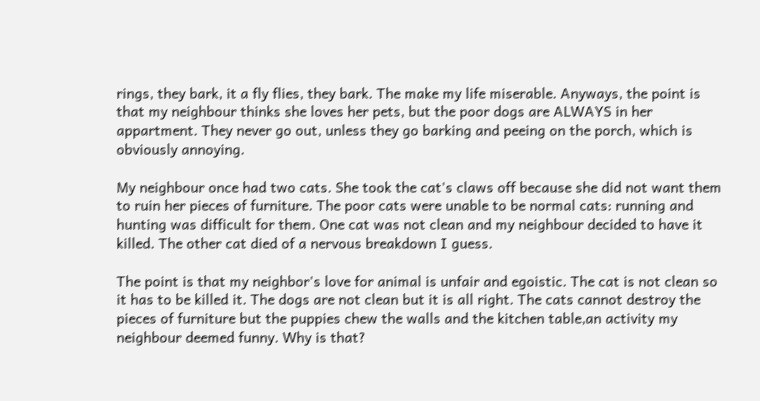rings, they bark, it a fly flies, they bark. The make my life miserable. Anyways, the point is that my neighbour thinks she loves her pets, but the poor dogs are ALWAYS in her appartment. They never go out, unless they go barking and peeing on the porch, which is obviously annoying.

My neighbour once had two cats. She took the cat's claws off because she did not want them to ruin her pieces of furniture. The poor cats were unable to be normal cats: running and hunting was difficult for them. One cat was not clean and my neighbour decided to have it killed. The other cat died of a nervous breakdown I guess.

The point is that my neighbor's love for animal is unfair and egoistic. The cat is not clean so it has to be killed it. The dogs are not clean but it is all right. The cats cannot destroy the pieces of furniture but the puppies chew the walls and the kitchen table,an activity my neighbour deemed funny. Why is that?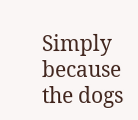Simply because the dogs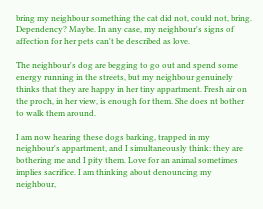bring my neighbour something the cat did not, could not, bring. Dependency? Maybe. In any case, my neighbour's signs of affection for her pets can't be described as love.

The neighbour's dog are begging to go out and spend some energy running in the streets, but my neighbour genuinely thinks that they are happy in her tiny appartment. Fresh air on the proch, in her view, is enough for them. She does nt bother to walk them around.

I am now hearing these dogs barking, trapped in my neighbour's appartment, and I simultaneously think: they are bothering me and I pity them. Love for an animal sometimes implies sacrifice. I am thinking about denouncing my neighbour,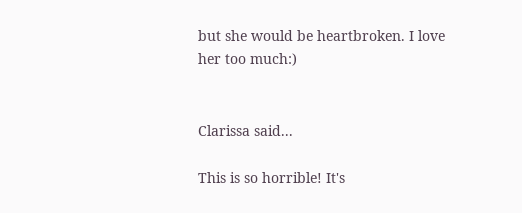but she would be heartbroken. I love her too much:)


Clarissa said...

This is so horrible! It's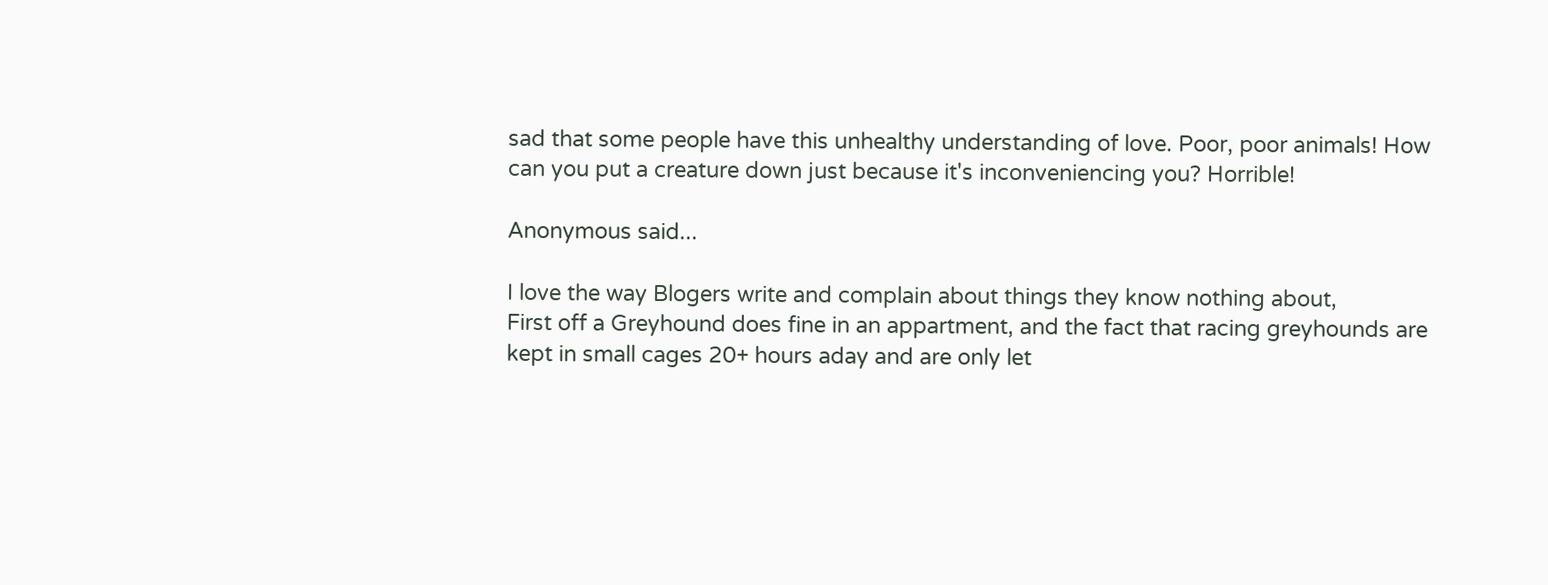sad that some people have this unhealthy understanding of love. Poor, poor animals! How can you put a creature down just because it's inconveniencing you? Horrible!

Anonymous said...

I love the way Blogers write and complain about things they know nothing about,
First off a Greyhound does fine in an appartment, and the fact that racing greyhounds are kept in small cages 20+ hours aday and are only let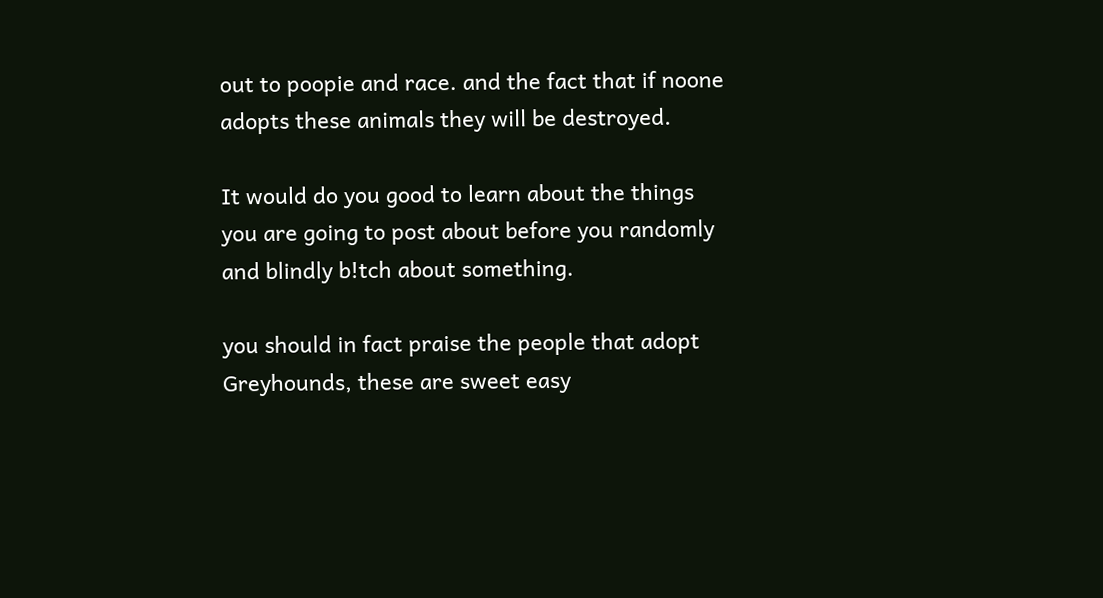out to poopie and race. and the fact that if noone adopts these animals they will be destroyed.

It would do you good to learn about the things you are going to post about before you randomly and blindly b!tch about something.

you should in fact praise the people that adopt Greyhounds, these are sweet easy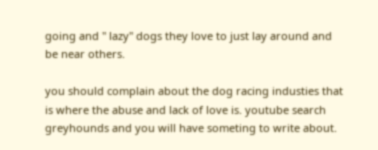going and " lazy" dogs they love to just lay around and be near others.

you should complain about the dog racing industies that is where the abuse and lack of love is. youtube search greyhounds and you will have someting to write about.